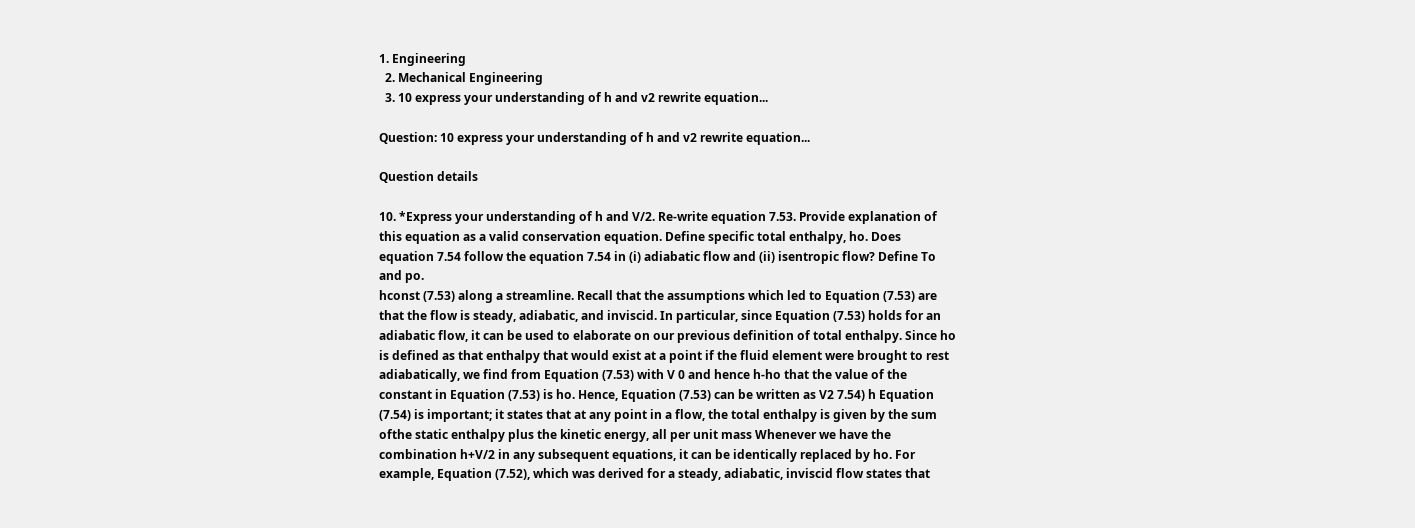1. Engineering
  2. Mechanical Engineering
  3. 10 express your understanding of h and v2 rewrite equation...

Question: 10 express your understanding of h and v2 rewrite equation...

Question details

10. *Express your understanding of h and V/2. Re-write equation 7.53. Provide explanation of this equation as a valid conservation equation. Define specific total enthalpy, ho. Does equation 7.54 follow the equation 7.54 in (i) adiabatic flow and (ii) isentropic flow? Define To and po.
hconst (7.53) along a streamline. Recall that the assumptions which led to Equation (7.53) are that the flow is steady, adiabatic, and inviscid. In particular, since Equation (7.53) holds for an adiabatic flow, it can be used to elaborate on our previous definition of total enthalpy. Since ho is defined as that enthalpy that would exist at a point if the fluid element were brought to rest adiabatically, we find from Equation (7.53) with V 0 and hence h-ho that the value of the constant in Equation (7.53) is ho. Hence, Equation (7.53) can be written as V2 7.54) h Equation (7.54) is important; it states that at any point in a flow, the total enthalpy is given by the sum ofthe static enthalpy plus the kinetic energy, all per unit mass Whenever we have the combination h+V/2 in any subsequent equations, it can be identically replaced by ho. For example, Equation (7.52), which was derived for a steady, adiabatic, inviscid flow states that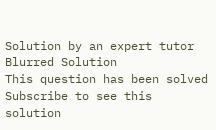Solution by an expert tutor
Blurred Solution
This question has been solved
Subscribe to see this solution